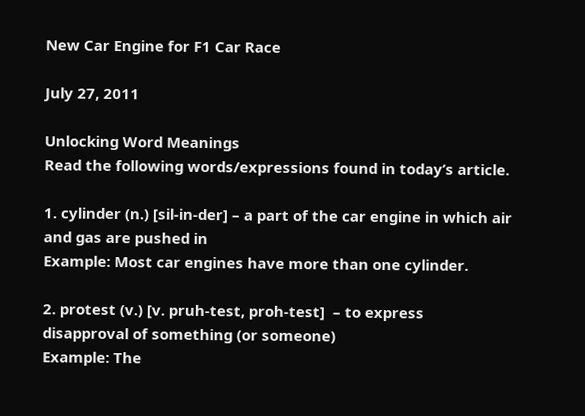New Car Engine for F1 Car Race

July 27, 2011

Unlocking Word Meanings
Read the following words/expressions found in today’s article.

1. cylinder (n.) [sil-in-der] – a part of the car engine in which air and gas are pushed in
Example: Most car engines have more than one cylinder.

2. protest (v.) [v. pruh-test, proh-test]  – to express disapproval of something (or someone)
Example: The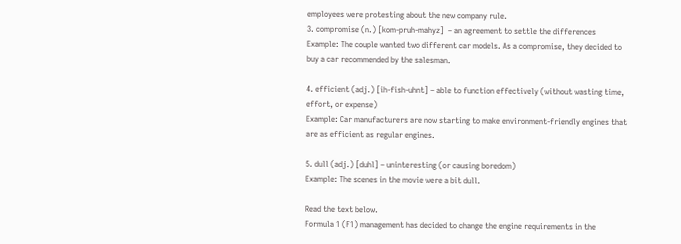employees were protesting about the new company rule.
3. compromise (n.) [kom-pruh-mahyz]  – an agreement to settle the differences
Example: The couple wanted two different car models. As a compromise, they decided to buy a car recommended by the salesman.

4. efficient (adj.) [ih-fish-uhnt] – able to function effectively (without wasting time, effort, or expense)
Example: Car manufacturers are now starting to make environment-friendly engines that are as efficient as regular engines.

5. dull (adj.) [duhl] – uninteresting (or causing boredom)
Example: The scenes in the movie were a bit dull.

Read the text below.
Formula 1 (F1) management has decided to change the engine requirements in the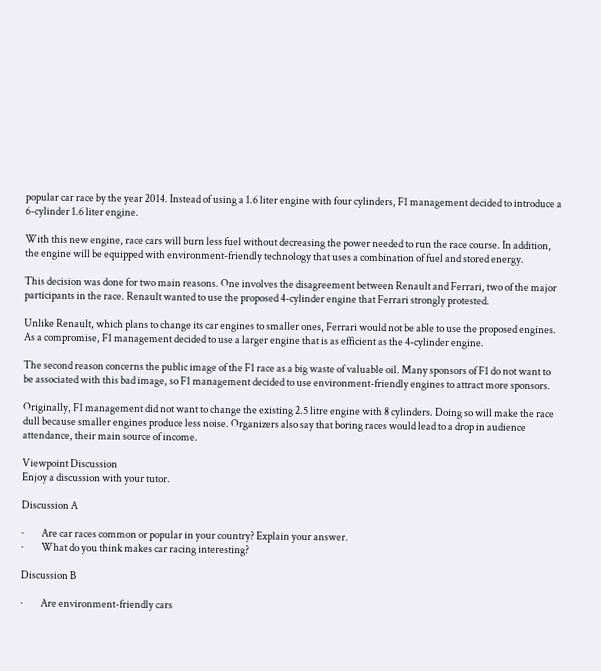popular car race by the year 2014. Instead of using a 1.6 liter engine with four cylinders, F1 management decided to introduce a 6-cylinder 1.6 liter engine.

With this new engine, race cars will burn less fuel without decreasing the power needed to run the race course. In addition, the engine will be equipped with environment-friendly technology that uses a combination of fuel and stored energy.

This decision was done for two main reasons. One involves the disagreement between Renault and Ferrari, two of the major participants in the race. Renault wanted to use the proposed 4-cylinder engine that Ferrari strongly protested.

Unlike Renault, which plans to change its car engines to smaller ones, Ferrari would not be able to use the proposed engines. As a compromise, F1 management decided to use a larger engine that is as efficient as the 4-cylinder engine.

The second reason concerns the public image of the F1 race as a big waste of valuable oil. Many sponsors of F1 do not want to be associated with this bad image, so F1 management decided to use environment-friendly engines to attract more sponsors.

Originally, F1 management did not want to change the existing 2.5 litre engine with 8 cylinders. Doing so will make the race dull because smaller engines produce less noise. Organizers also say that boring races would lead to a drop in audience attendance, their main source of income.

Viewpoint Discussion
Enjoy a discussion with your tutor.

Discussion A

·         Are car races common or popular in your country? Explain your answer.
·         What do you think makes car racing interesting?

Discussion B

·         Are environment-friendly cars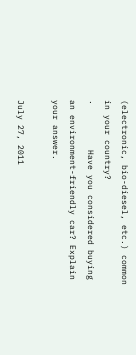(electronic, bio-diesel, etc.) common in your country?
·         Have you considered buying an environment-friendly car? Explain your answer.

July 27, 2011